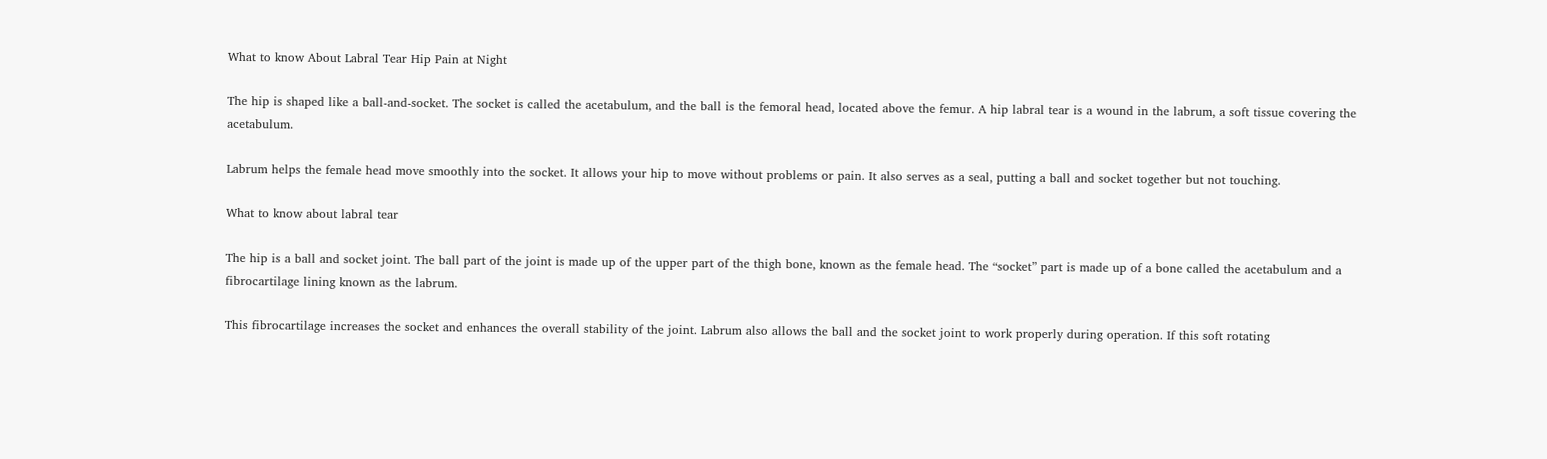What to know About Labral Tear Hip Pain at Night

The hip is shaped like a ball-and-socket. The socket is called the acetabulum, and the ball is the femoral head, located above the femur. A hip labral tear is a wound in the labrum, a soft tissue covering the acetabulum.

Labrum helps the female head move smoothly into the socket. It allows your hip to move without problems or pain. It also serves as a seal, putting a ball and socket together but not touching.

What to know about labral tear

The hip is a ball and socket joint. The ball part of the joint is made up of the upper part of the thigh bone, known as the female head. The “socket” part is made up of a bone called the acetabulum and a fibrocartilage lining known as the labrum.

This fibrocartilage increases the socket and enhances the overall stability of the joint. Labrum also allows the ball and the socket joint to work properly during operation. If this soft rotating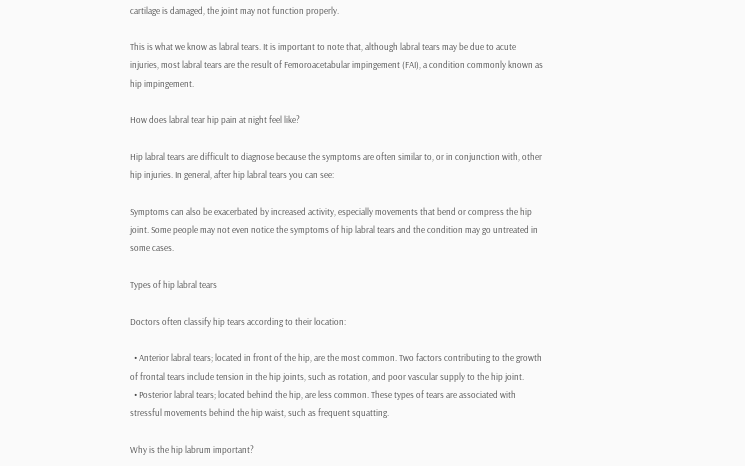cartilage is damaged, the joint may not function properly.

This is what we know as labral tears. It is important to note that, although labral tears may be due to acute injuries, most labral tears are the result of Femoroacetabular impingement (FAI), a condition commonly known as hip impingement.

How does labral tear hip pain at night feel like?

Hip labral tears are difficult to diagnose because the symptoms are often similar to, or in conjunction with, other hip injuries. In general, after hip labral tears you can see:

Symptoms can also be exacerbated by increased activity, especially movements that bend or compress the hip joint. Some people may not even notice the symptoms of hip labral tears and the condition may go untreated in some cases.

Types of hip labral tears

Doctors often classify hip tears according to their location:

  • Anterior labral tears; located in front of the hip, are the most common. Two factors contributing to the growth of frontal tears include tension in the hip joints, such as rotation, and poor vascular supply to the hip joint.
  • Posterior labral tears; located behind the hip, are less common. These types of tears are associated with stressful movements behind the hip waist, such as frequent squatting.

Why is the hip labrum important?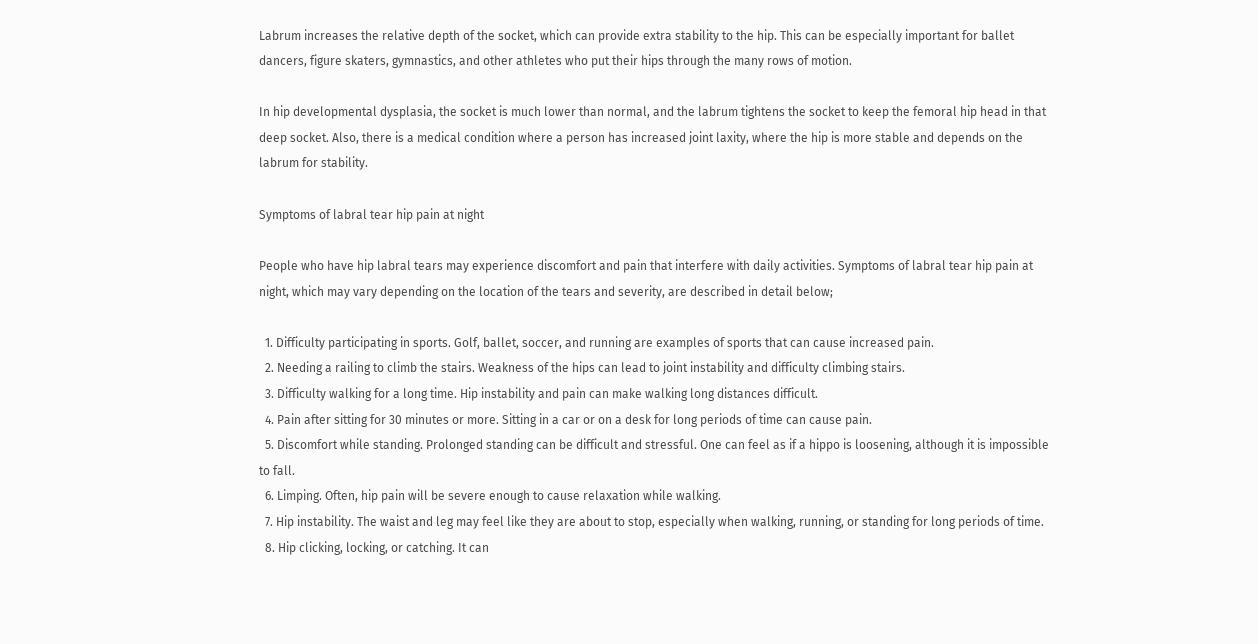Labrum increases the relative depth of the socket, which can provide extra stability to the hip. This can be especially important for ballet dancers, figure skaters, gymnastics, and other athletes who put their hips through the many rows of motion.

In hip developmental dysplasia, the socket is much lower than normal, and the labrum tightens the socket to keep the femoral hip head in that deep socket. Also, there is a medical condition where a person has increased joint laxity, where the hip is more stable and depends on the labrum for stability.

Symptoms of labral tear hip pain at night

People who have hip labral tears may experience discomfort and pain that interfere with daily activities. Symptoms of labral tear hip pain at night, which may vary depending on the location of the tears and severity, are described in detail below;

  1. Difficulty participating in sports. Golf, ballet, soccer, and running are examples of sports that can cause increased pain.
  2. Needing a railing to climb the stairs. Weakness of the hips can lead to joint instability and difficulty climbing stairs.
  3. Difficulty walking for a long time. Hip instability and pain can make walking long distances difficult.
  4. Pain after sitting for 30 minutes or more. Sitting in a car or on a desk for long periods of time can cause pain.
  5. Discomfort while standing. Prolonged standing can be difficult and stressful. One can feel as if a hippo is loosening, although it is impossible to fall.
  6. Limping. Often, hip pain will be severe enough to cause relaxation while walking.
  7. Hip instability. The waist and leg may feel like they are about to stop, especially when walking, running, or standing for long periods of time.
  8. Hip clicking, locking, or catching. It can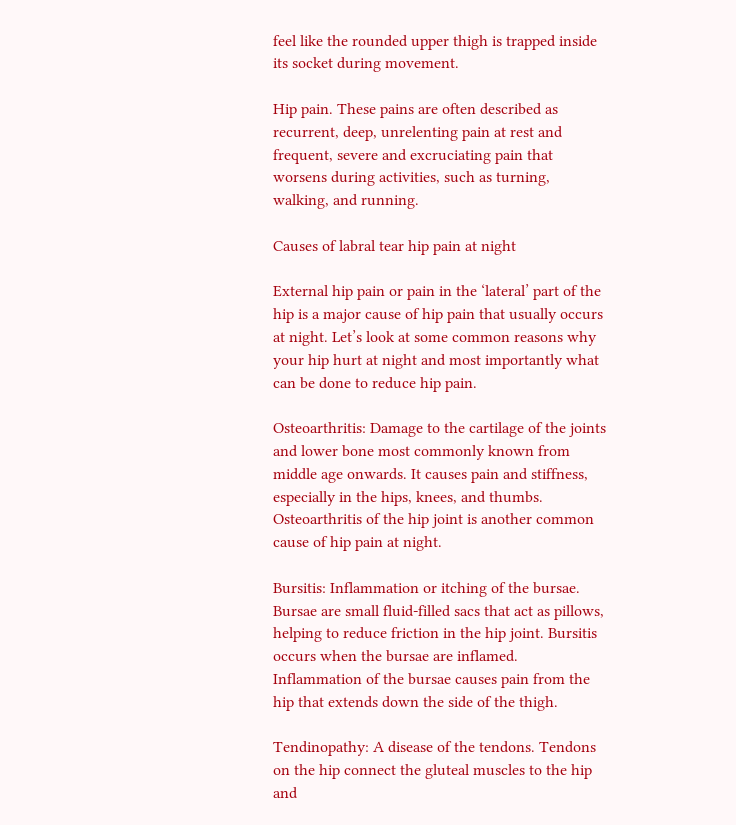feel like the rounded upper thigh is trapped inside its socket during movement.

Hip pain. These pains are often described as recurrent, deep, unrelenting pain at rest and frequent, severe and excruciating pain that worsens during activities, such as turning, walking, and running.

Causes of labral tear hip pain at night

External hip pain or pain in the ‘lateral’ part of the hip is a major cause of hip pain that usually occurs at night. Let’s look at some common reasons why your hip hurt at night and most importantly what can be done to reduce hip pain.

Osteoarthritis: Damage to the cartilage of the joints and lower bone most commonly known from middle age onwards. It causes pain and stiffness, especially in the hips, knees, and thumbs. Osteoarthritis of the hip joint is another common cause of hip pain at night.

Bursitis: Inflammation or itching of the bursae. Bursae are small fluid-filled sacs that act as pillows, helping to reduce friction in the hip joint. Bursitis occurs when the bursae are inflamed. Inflammation of the bursae causes pain from the hip that extends down the side of the thigh.

Tendinopathy: A disease of the tendons. Tendons on the hip connect the gluteal muscles to the hip and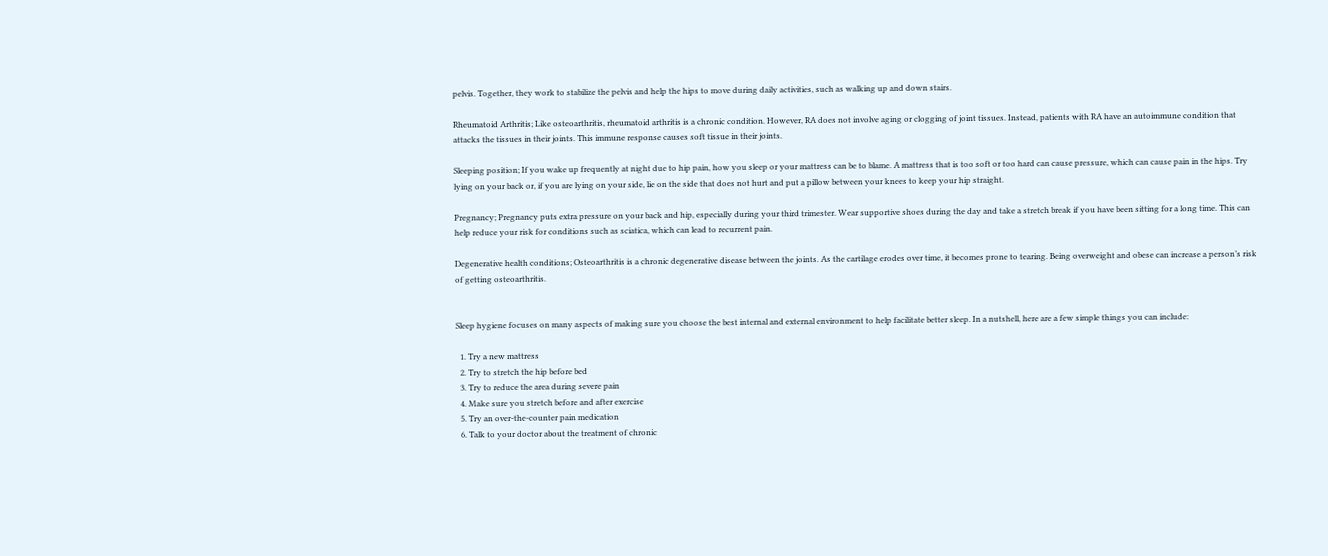pelvis. Together, they work to stabilize the pelvis and help the hips to move during daily activities, such as walking up and down stairs.

Rheumatoid Arthritis; Like osteoarthritis, rheumatoid arthritis is a chronic condition. However, RA does not involve aging or clogging of joint tissues. Instead, patients with RA have an autoimmune condition that attacks the tissues in their joints. This immune response causes soft tissue in their joints.

Sleeping position; If you wake up frequently at night due to hip pain, how you sleep or your mattress can be to blame. A mattress that is too soft or too hard can cause pressure, which can cause pain in the hips. Try lying on your back or, if you are lying on your side, lie on the side that does not hurt and put a pillow between your knees to keep your hip straight.

Pregnancy; Pregnancy puts extra pressure on your back and hip, especially during your third trimester. Wear supportive shoes during the day and take a stretch break if you have been sitting for a long time. This can help reduce your risk for conditions such as sciatica, which can lead to recurrent pain.

Degenerative health conditions; Osteoarthritis is a chronic degenerative disease between the joints. As the cartilage erodes over time, it becomes prone to tearing. Being overweight and obese can increase a person’s risk of getting osteoarthritis.


Sleep hygiene focuses on many aspects of making sure you choose the best internal and external environment to help facilitate better sleep. In a nutshell, here are a few simple things you can include:

  1. Try a new mattress
  2. Try to stretch the hip before bed
  3. Try to reduce the area during severe pain
  4. Make sure you stretch before and after exercise
  5. Try an over-the-counter pain medication
  6. Talk to your doctor about the treatment of chronic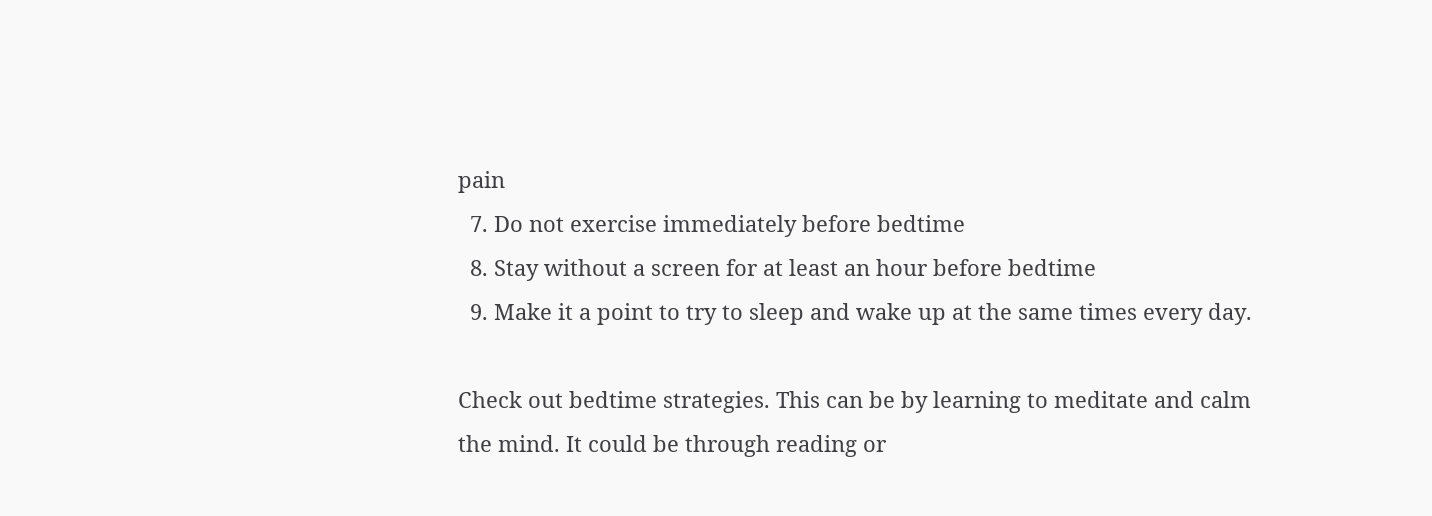pain
  7. Do not exercise immediately before bedtime
  8. Stay without a screen for at least an hour before bedtime
  9. Make it a point to try to sleep and wake up at the same times every day.

Check out bedtime strategies. This can be by learning to meditate and calm the mind. It could be through reading or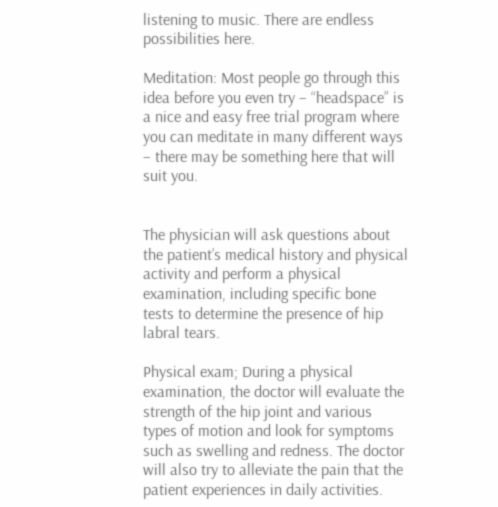listening to music. There are endless possibilities here.

Meditation: Most people go through this idea before you even try – “headspace” is a nice and easy free trial program where you can meditate in many different ways – there may be something here that will suit you.


The physician will ask questions about the patient’s medical history and physical activity and perform a physical examination, including specific bone tests to determine the presence of hip labral tears.

Physical exam; During a physical examination, the doctor will evaluate the strength of the hip joint and various types of motion and look for symptoms such as swelling and redness. The doctor will also try to alleviate the pain that the patient experiences in daily activities.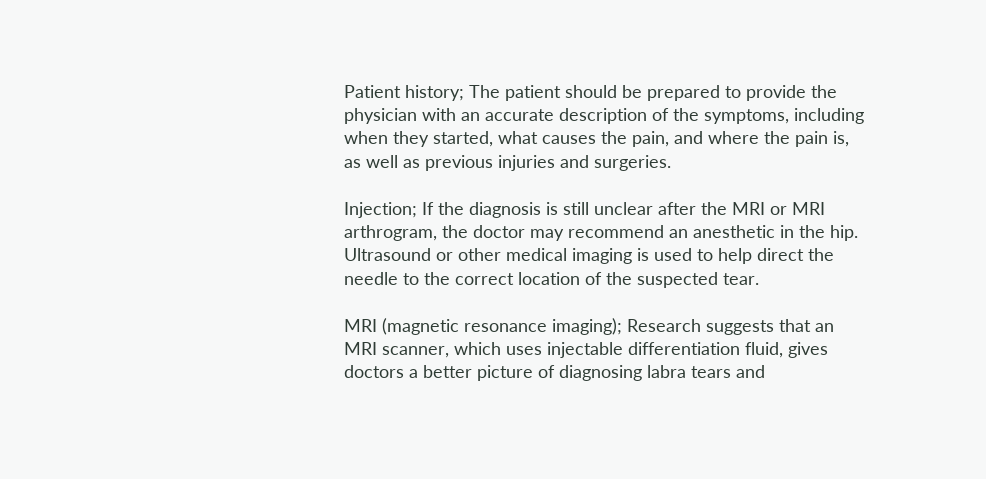Patient history; The patient should be prepared to provide the physician with an accurate description of the symptoms, including when they started, what causes the pain, and where the pain is, as well as previous injuries and surgeries.

Injection; If the diagnosis is still unclear after the MRI or MRI arthrogram, the doctor may recommend an anesthetic in the hip. Ultrasound or other medical imaging is used to help direct the needle to the correct location of the suspected tear.

MRI (magnetic resonance imaging); Research suggests that an MRI scanner, which uses injectable differentiation fluid, gives doctors a better picture of diagnosing labra tears and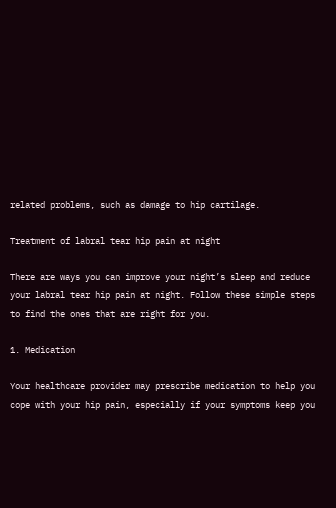related problems, such as damage to hip cartilage.

Treatment of labral tear hip pain at night

There are ways you can improve your night’s sleep and reduce your labral tear hip pain at night. Follow these simple steps to find the ones that are right for you.

1. Medication

Your healthcare provider may prescribe medication to help you cope with your hip pain, especially if your symptoms keep you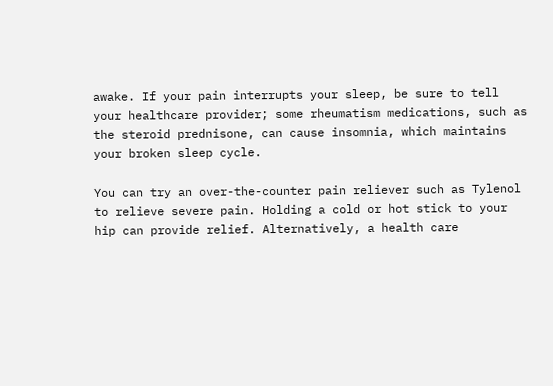awake. If your pain interrupts your sleep, be sure to tell your healthcare provider; some rheumatism medications, such as the steroid prednisone, can cause insomnia, which maintains your broken sleep cycle.

You can try an over-the-counter pain reliever such as Tylenol to relieve severe pain. Holding a cold or hot stick to your hip can provide relief. Alternatively, a health care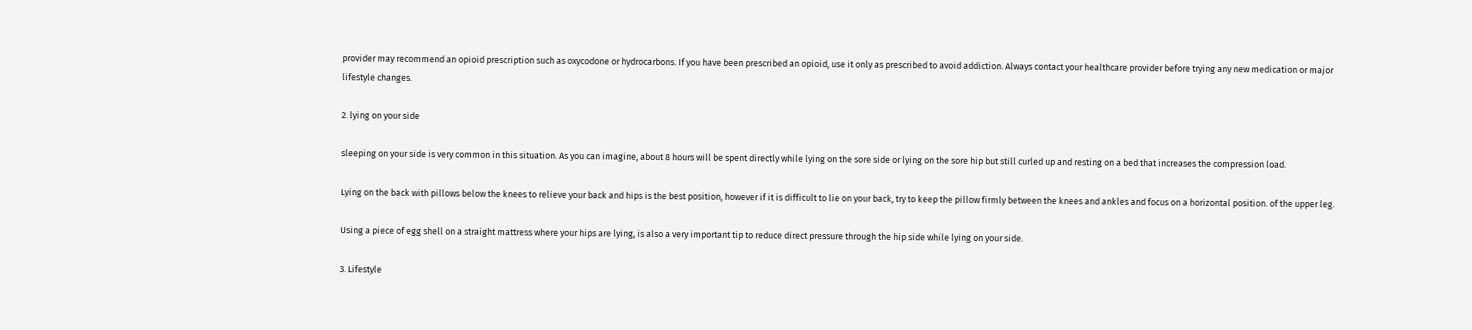provider may recommend an opioid prescription such as oxycodone or hydrocarbons. If you have been prescribed an opioid, use it only as prescribed to avoid addiction. Always contact your healthcare provider before trying any new medication or major lifestyle changes.

2. lying on your side

sleeping on your side is very common in this situation. As you can imagine, about 8 hours will be spent directly while lying on the sore side or lying on the sore hip but still curled up and resting on a bed that increases the compression load.

Lying on the back with pillows below the knees to relieve your back and hips is the best position, however if it is difficult to lie on your back, try to keep the pillow firmly between the knees and ankles and focus on a horizontal position. of the upper leg.

Using a piece of egg shell on a straight mattress where your hips are lying, is also a very important tip to reduce direct pressure through the hip side while lying on your side.

3. Lifestyle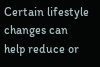Certain lifestyle changes can help reduce or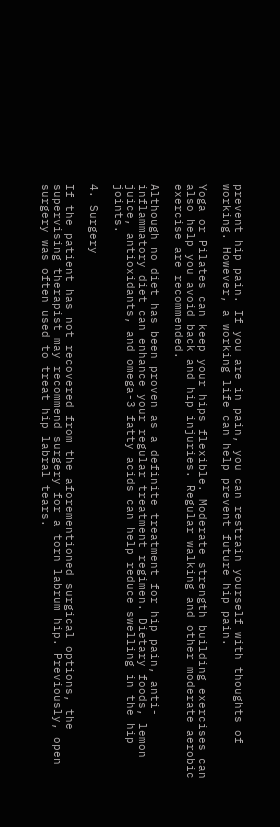prevent hip pain. If you are in pain, you can restrain yourself with thoughts of working. However, a working life can help prevent future hip pain.

Yoga or Pilates can keep your hips flexible. Moderate strength building exercises can also help you avoid back and hip injuries. Regular walking and other moderate aerobic exercise are recommended.

Although no diet has been proven as a definite treatment for hip pain, anti-inflammatory diet can enhance your regular treatment regimen. Dietary foods, lemon juice, antioxidants, and omega-3 fatty acids can help reduce swelling in the hip joints.

4. Surgery

If the patient has not recovered from the aforementioned surgical options, the supervising therapist may recommend surgery for a torn labrum hip. Previously, open surgery was often used to treat hip labral tears.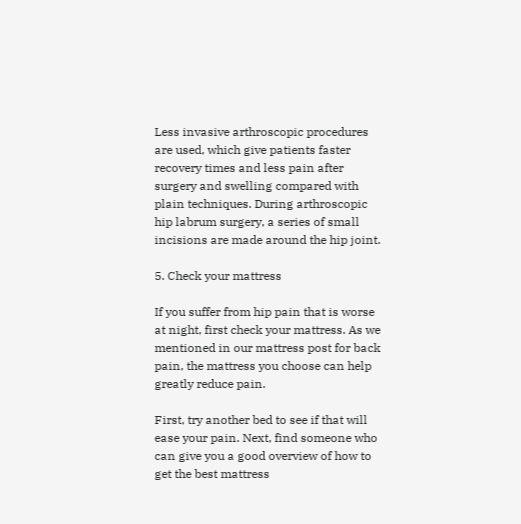Less invasive arthroscopic procedures are used, which give patients faster recovery times and less pain after surgery and swelling compared with plain techniques. During arthroscopic hip labrum surgery, a series of small incisions are made around the hip joint.

5. Check your mattress

If you suffer from hip pain that is worse at night, first check your mattress. As we mentioned in our mattress post for back pain, the mattress you choose can help greatly reduce pain.

First, try another bed to see if that will ease your pain. Next, find someone who can give you a good overview of how to get the best mattress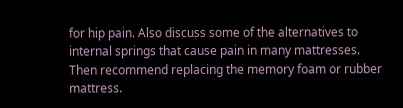for hip pain. Also discuss some of the alternatives to internal springs that cause pain in many mattresses. Then recommend replacing the memory foam or rubber mattress.